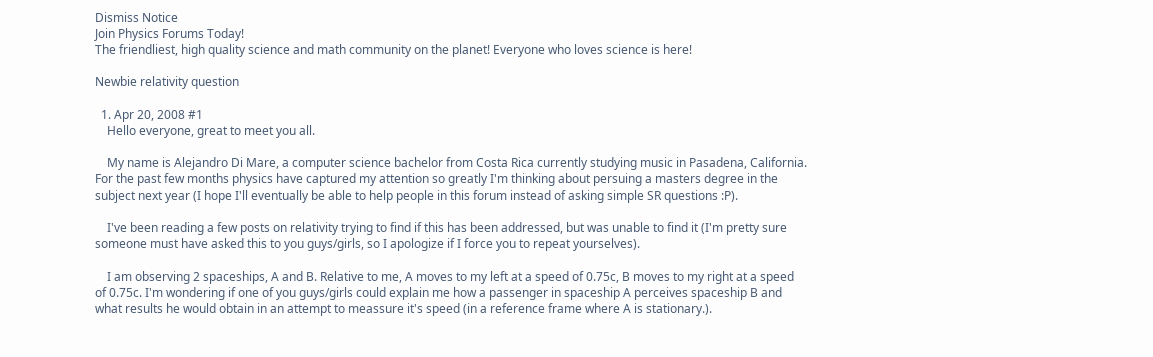Dismiss Notice
Join Physics Forums Today!
The friendliest, high quality science and math community on the planet! Everyone who loves science is here!

Newbie relativity question

  1. Apr 20, 2008 #1
    Hello everyone, great to meet you all.

    My name is Alejandro Di Mare, a computer science bachelor from Costa Rica currently studying music in Pasadena, California. For the past few months physics have captured my attention so greatly I'm thinking about persuing a masters degree in the subject next year (I hope I'll eventually be able to help people in this forum instead of asking simple SR questions :P).

    I've been reading a few posts on relativity trying to find if this has been addressed, but was unable to find it (I'm pretty sure someone must have asked this to you guys/girls, so I apologize if I force you to repeat yourselves).

    I am observing 2 spaceships, A and B. Relative to me, A moves to my left at a speed of 0.75c, B moves to my right at a speed of 0.75c. I'm wondering if one of you guys/girls could explain me how a passenger in spaceship A perceives spaceship B and what results he would obtain in an attempt to meassure it's speed (in a reference frame where A is stationary.).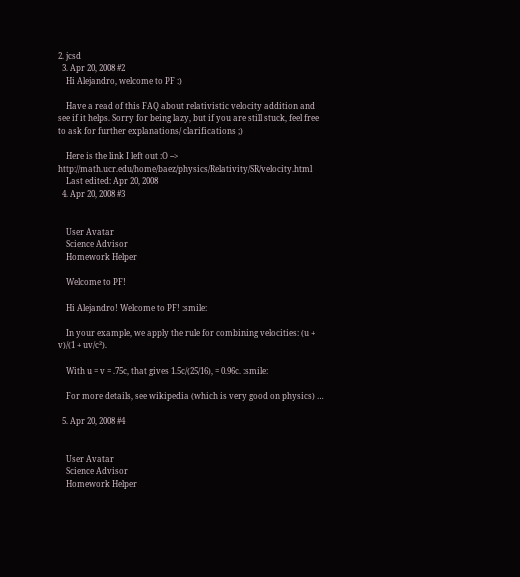2. jcsd
  3. Apr 20, 2008 #2
    Hi Alejandro, welcome to PF :)

    Have a read of this FAQ about relativistic velocity addition and see if it helps. Sorry for being lazy, but if you are still stuck, feel free to ask for further explanations/ clarifications ;)

    Here is the link I left out :O --> http://math.ucr.edu/home/baez/physics/Relativity/SR/velocity.html
    Last edited: Apr 20, 2008
  4. Apr 20, 2008 #3


    User Avatar
    Science Advisor
    Homework Helper

    Welcome to PF!

    Hi Alejandro! Welcome to PF! :smile:

    In your example, we apply the rule for combining velocities: (u + v)/(1 + uv/c²).

    With u = v = .75c, that gives 1.5c/(25/16), = 0.96c. :smile:

    For more details, see wikipedia (which is very good on physics) …

  5. Apr 20, 2008 #4


    User Avatar
    Science Advisor
    Homework Helper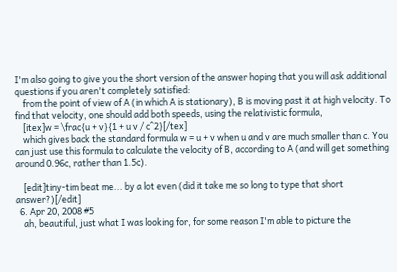I'm also going to give you the short version of the answer hoping that you will ask additional questions if you aren't completely satisfied:
    from the point of view of A (in which A is stationary), B is moving past it at high velocity. To find that velocity, one should add both speeds, using the relativistic formula,
    [itex]w = \frac{u + v}{1 + u v / c^2}[/tex]
    which gives back the standard formula w = u + v when u and v are much smaller than c. You can just use this formula to calculate the velocity of B, according to A (and will get something around 0.96c, rather than 1.5c).

    [edit]tiny-tim beat me... by a lot even (did it take me so long to type that short answer?)[/edit]
  6. Apr 20, 2008 #5
    ah, beautiful, just what I was looking for, for some reason I'm able to picture the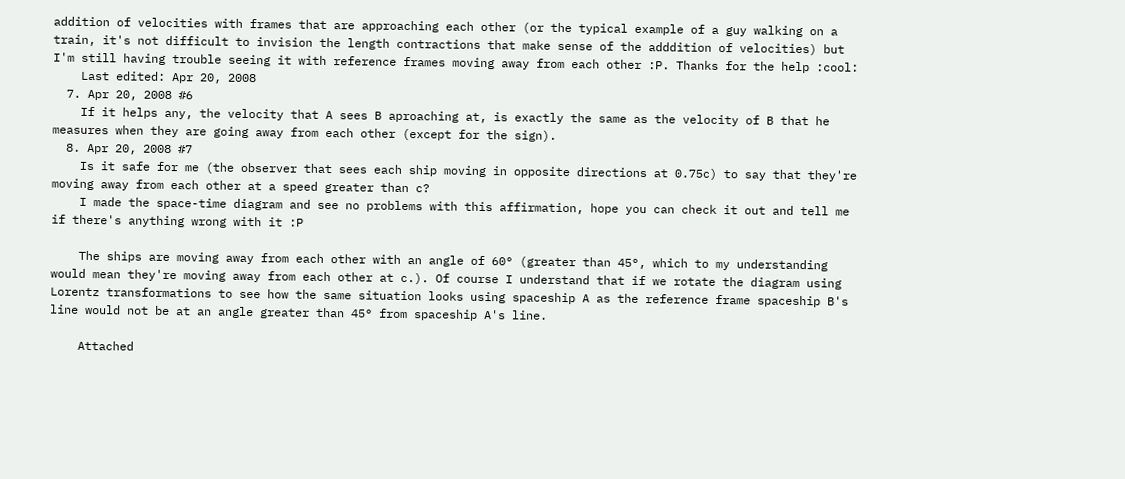addition of velocities with frames that are approaching each other (or the typical example of a guy walking on a train, it's not difficult to invision the length contractions that make sense of the adddition of velocities) but I'm still having trouble seeing it with reference frames moving away from each other :P. Thanks for the help :cool:
    Last edited: Apr 20, 2008
  7. Apr 20, 2008 #6
    If it helps any, the velocity that A sees B aproaching at, is exactly the same as the velocity of B that he measures when they are going away from each other (except for the sign).
  8. Apr 20, 2008 #7
    Is it safe for me (the observer that sees each ship moving in opposite directions at 0.75c) to say that they're moving away from each other at a speed greater than c?
    I made the space-time diagram and see no problems with this affirmation, hope you can check it out and tell me if there's anything wrong with it :P

    The ships are moving away from each other with an angle of 60° (greater than 45°, which to my understanding would mean they're moving away from each other at c.). Of course I understand that if we rotate the diagram using Lorentz transformations to see how the same situation looks using spaceship A as the reference frame spaceship B's line would not be at an angle greater than 45° from spaceship A's line.

    Attached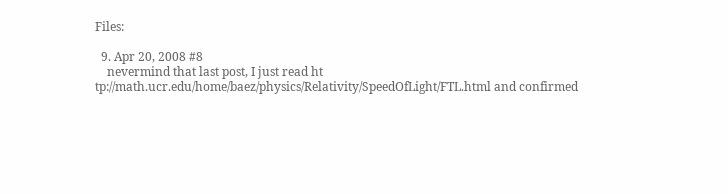Files:

  9. Apr 20, 2008 #8
    nevermind that last post, I just read ht tp://math.ucr.edu/home/baez/physics/Relativity/SpeedOfLight/FTL.html and confirmed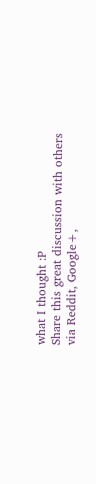what I thought :P
Share this great discussion with others via Reddit, Google+,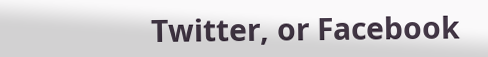Twitter, or Facebook